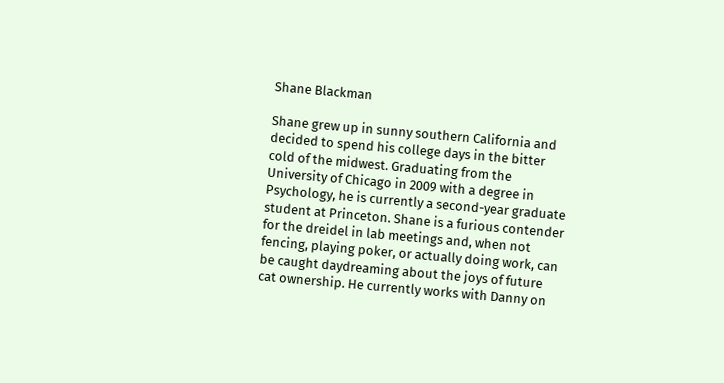Shane Blackman

Shane grew up in sunny southern California and decided to spend his college days in the bitter cold of the midwest. Graduating from the University of Chicago in 2009 with a degree in Psychology, he is currently a second-year graduate student at Princeton. Shane is a furious contender for the dreidel in lab meetings and, when not fencing, playing poker, or actually doing work, can be caught daydreaming about the joys of future cat ownership. He currently works with Danny on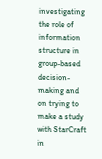investigating the role of information structure in group-based decision-making and on trying to make a study with StarCraft in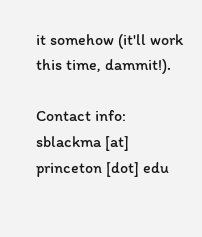it somehow (it'll work this time, dammit!).

Contact info: sblackma [at] princeton [dot] edu